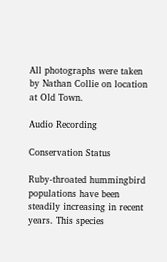All photographs were taken by Nathan Collie on location at Old Town.

Audio Recording

Conservation Status

Ruby-throated hummingbird populations have been steadily increasing in recent years. This species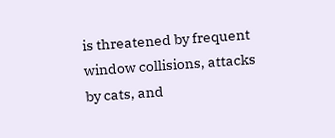is threatened by frequent window collisions, attacks by cats, and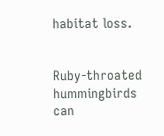habitat loss.


Ruby-throated hummingbirds can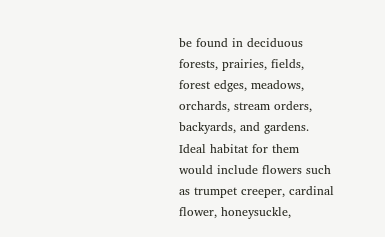be found in deciduous forests, prairies, fields, forest edges, meadows, orchards, stream orders, backyards, and gardens. Ideal habitat for them would include flowers such as trumpet creeper, cardinal flower, honeysuckle,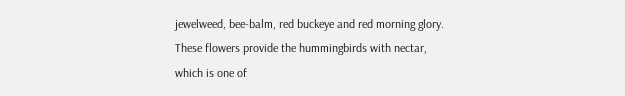jewelweed, bee-balm, red buckeye and red morning glory. These flowers provide the hummingbirds with nectar, which is one of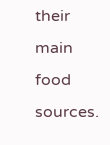their main food sources.